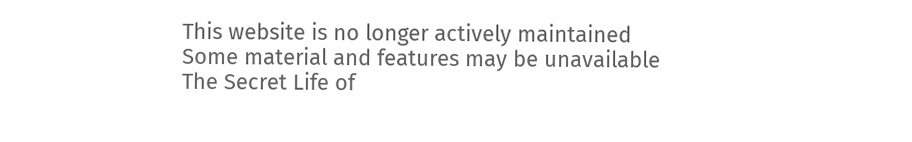This website is no longer actively maintained
Some material and features may be unavailable
The Secret Life of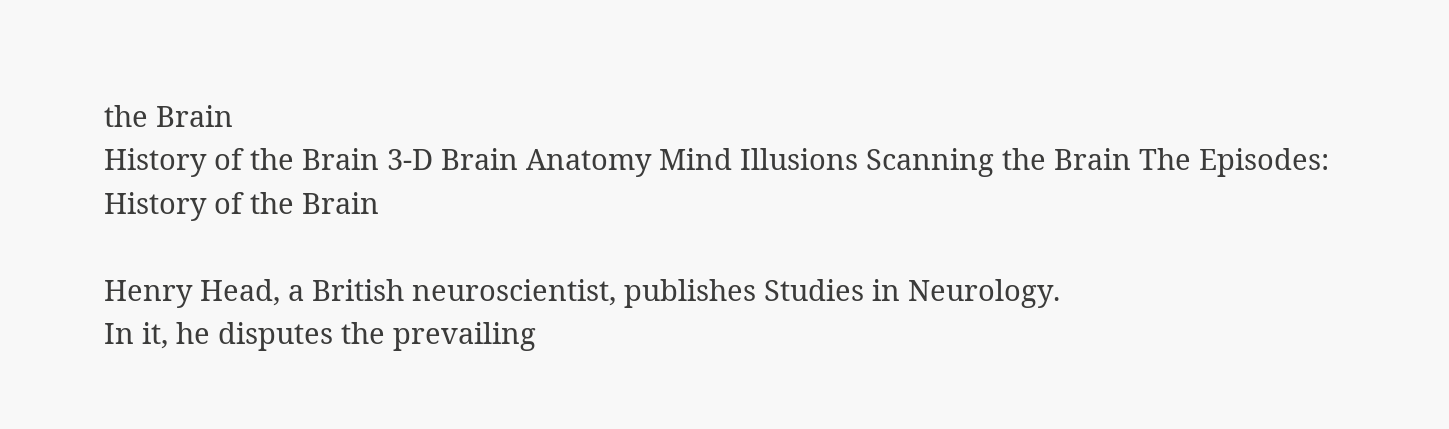the Brain
History of the Brain 3-D Brain Anatomy Mind Illusions Scanning the Brain The Episodes:
History of the Brain

Henry Head, a British neuroscientist, publishes Studies in Neurology.
In it, he disputes the prevailing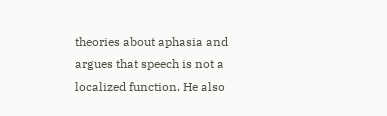theories about aphasia and argues that speech is not a localized function. He also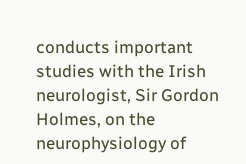conducts important studies with the Irish neurologist, Sir Gordon Holmes, on the neurophysiology of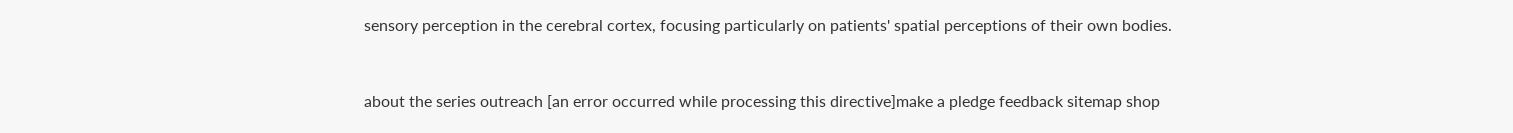sensory perception in the cerebral cortex, focusing particularly on patients' spatial perceptions of their own bodies.


about the series outreach [an error occurred while processing this directive]make a pledge feedback sitemap shop